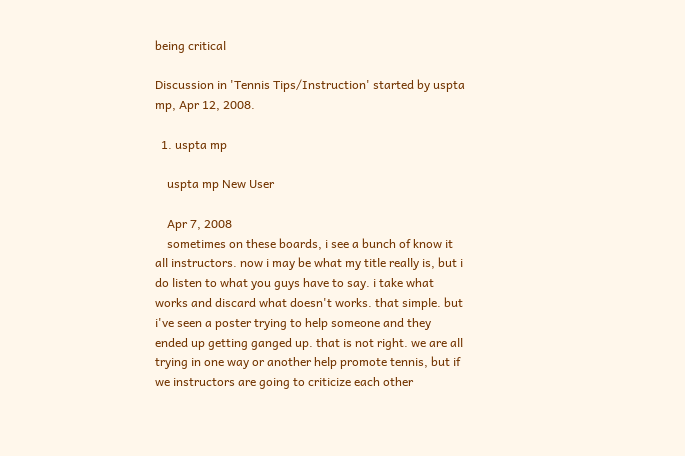being critical

Discussion in 'Tennis Tips/Instruction' started by uspta mp, Apr 12, 2008.

  1. uspta mp

    uspta mp New User

    Apr 7, 2008
    sometimes on these boards, i see a bunch of know it all instructors. now i may be what my title really is, but i do listen to what you guys have to say. i take what works and discard what doesn't works. that simple. but i've seen a poster trying to help someone and they ended up getting ganged up. that is not right. we are all trying in one way or another help promote tennis, but if we instructors are going to criticize each other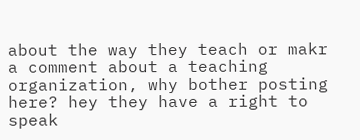about the way they teach or makr a comment about a teaching organization, why bother posting here? hey they have a right to speak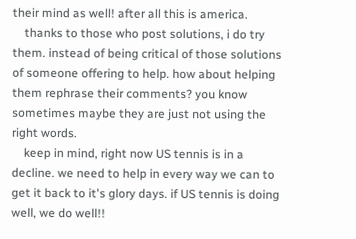their mind as well! after all this is america.
    thanks to those who post solutions, i do try them. instead of being critical of those solutions of someone offering to help. how about helping them rephrase their comments? you know sometimes maybe they are just not using the right words.
    keep in mind, right now US tennis is in a decline. we need to help in every way we can to get it back to it's glory days. if US tennis is doing well, we do well!!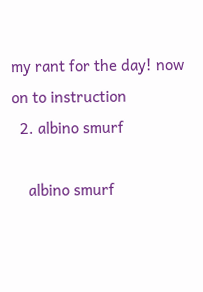my rant for the day! now on to instruction
  2. albino smurf

    albino smurf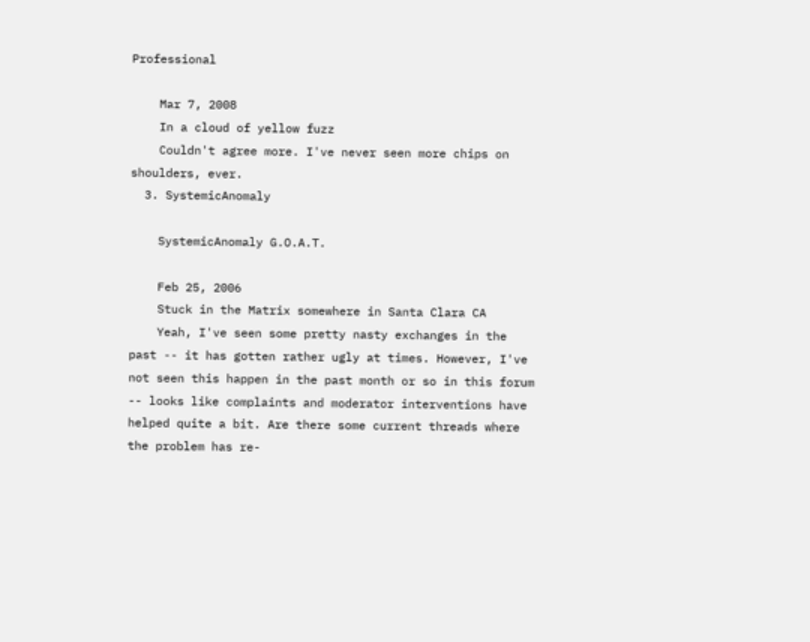Professional

    Mar 7, 2008
    In a cloud of yellow fuzz
    Couldn't agree more. I've never seen more chips on shoulders, ever.
  3. SystemicAnomaly

    SystemicAnomaly G.O.A.T.

    Feb 25, 2006
    Stuck in the Matrix somewhere in Santa Clara CA
    Yeah, I've seen some pretty nasty exchanges in the past -- it has gotten rather ugly at times. However, I've not seen this happen in the past month or so in this forum -- looks like complaints and moderator interventions have helped quite a bit. Are there some current threads where the problem has re-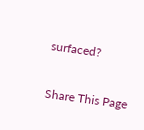surfaced?

Share This Page